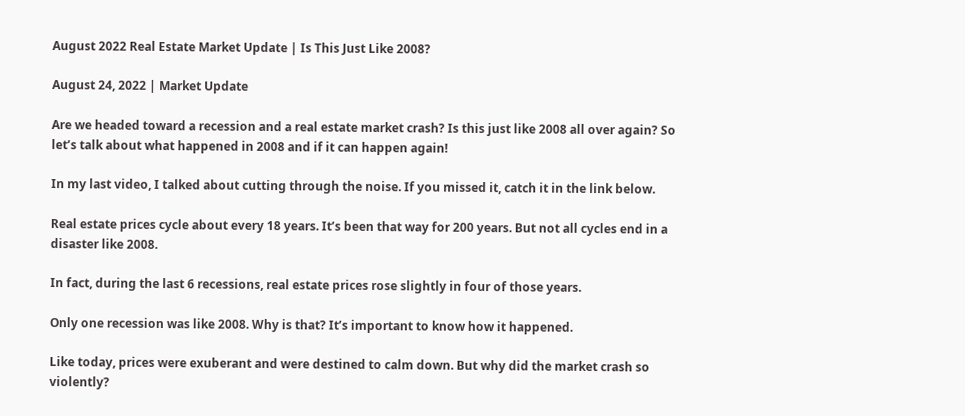August 2022 Real Estate Market Update | Is This Just Like 2008?

August 24, 2022 | Market Update

Are we headed toward a recession and a real estate market crash? Is this just like 2008 all over again? So let’s talk about what happened in 2008 and if it can happen again!

In my last video, I talked about cutting through the noise. If you missed it, catch it in the link below.

Real estate prices cycle about every 18 years. It’s been that way for 200 years. But not all cycles end in a disaster like 2008.

In fact, during the last 6 recessions, real estate prices rose slightly in four of those years.

Only one recession was like 2008. Why is that? It’s important to know how it happened.

Like today, prices were exuberant and were destined to calm down. But why did the market crash so violently?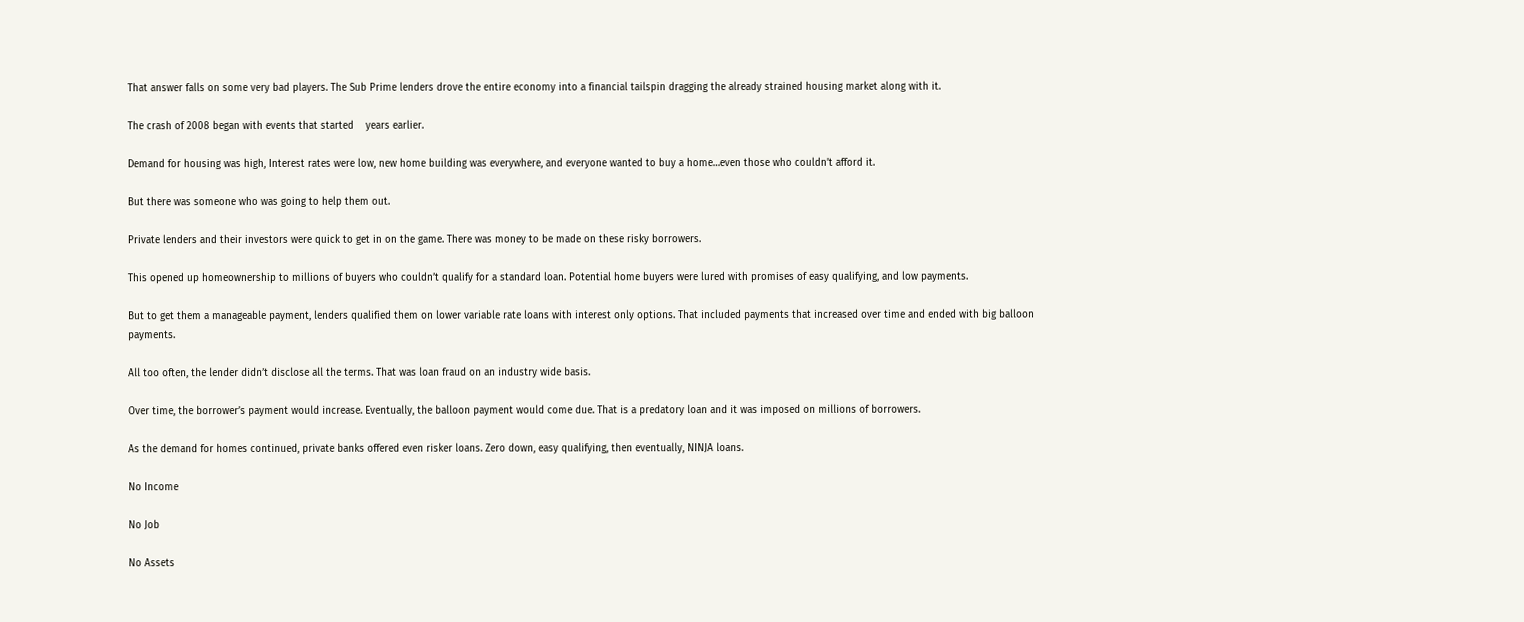That answer falls on some very bad players. The Sub Prime lenders drove the entire economy into a financial tailspin dragging the already strained housing market along with it.

The crash of 2008 began with events that started    years earlier.

Demand for housing was high, Interest rates were low, new home building was everywhere, and everyone wanted to buy a home…even those who couldn’t afford it.

But there was someone who was going to help them out.

Private lenders and their investors were quick to get in on the game. There was money to be made on these risky borrowers.

This opened up homeownership to millions of buyers who couldn’t qualify for a standard loan. Potential home buyers were lured with promises of easy qualifying, and low payments.

But to get them a manageable payment, lenders qualified them on lower variable rate loans with interest only options. That included payments that increased over time and ended with big balloon payments.

All too often, the lender didn’t disclose all the terms. That was loan fraud on an industry wide basis.

Over time, the borrower’s payment would increase. Eventually, the balloon payment would come due. That is a predatory loan and it was imposed on millions of borrowers.

As the demand for homes continued, private banks offered even risker loans. Zero down, easy qualifying, then eventually, NINJA loans.

No Income

No Job

No Assets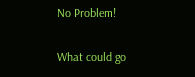No Problem!

What could go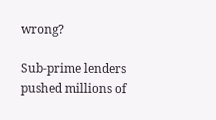wrong?

Sub-prime lenders pushed millions of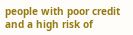people with poor credit and a high risk of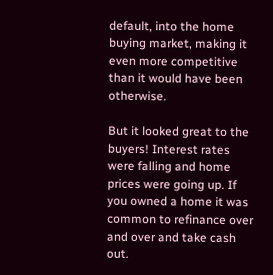default, into the home buying market, making it even more competitive than it would have been otherwise.

But it looked great to the buyers! Interest rates were falling and home prices were going up. If you owned a home it was common to refinance over and over and take cash out.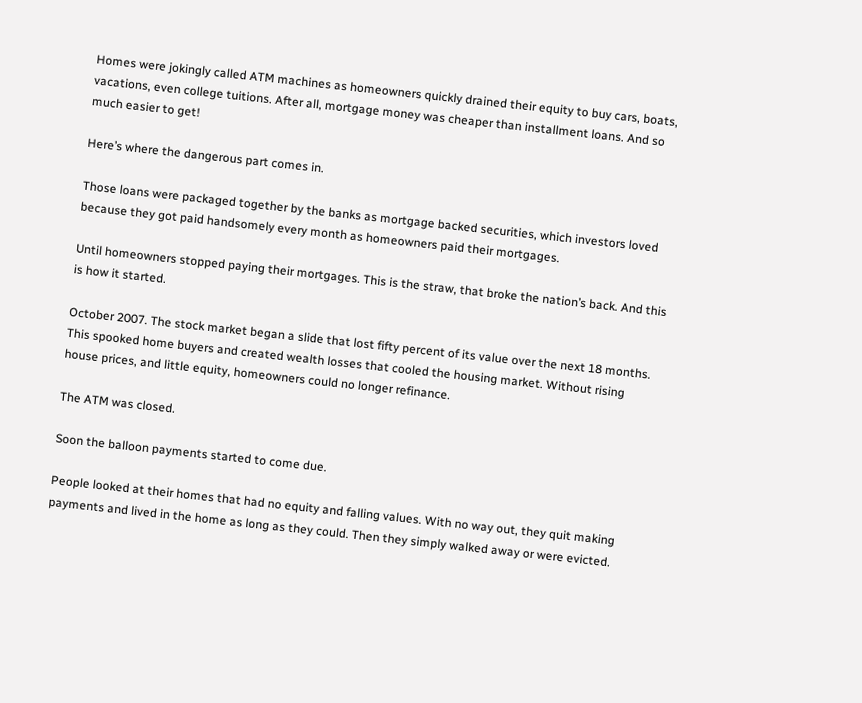Homes were jokingly called ATM machines as homeowners quickly drained their equity to buy cars, boats, vacations, even college tuitions. After all, mortgage money was cheaper than installment loans. And so much easier to get!

Here’s where the dangerous part comes in.

Those loans were packaged together by the banks as mortgage backed securities, which investors loved because they got paid handsomely every month as homeowners paid their mortgages.

Until homeowners stopped paying their mortgages. This is the straw, that broke the nation’s back. And this is how it started.

October 2007. The stock market began a slide that lost fifty percent of its value over the next 18 months. This spooked home buyers and created wealth losses that cooled the housing market. Without rising house prices, and little equity, homeowners could no longer refinance.

The ATM was closed.

Soon the balloon payments started to come due.

People looked at their homes that had no equity and falling values. With no way out, they quit making payments and lived in the home as long as they could. Then they simply walked away or were evicted.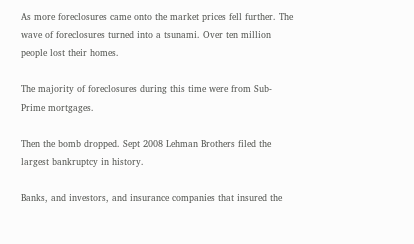As more foreclosures came onto the market prices fell further. The wave of foreclosures turned into a tsunami. Over ten million people lost their homes.

The majority of foreclosures during this time were from Sub-Prime mortgages.

Then the bomb dropped. Sept 2008 Lehman Brothers filed the largest bankruptcy in history.

Banks, and investors, and insurance companies that insured the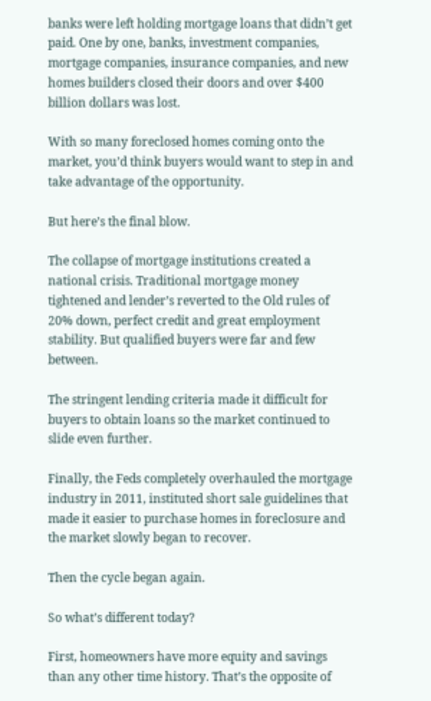banks were left holding mortgage loans that didn’t get paid. One by one, banks, investment companies, mortgage companies, insurance companies, and new homes builders closed their doors and over $400 billion dollars was lost.

With so many foreclosed homes coming onto the market, you’d think buyers would want to step in and take advantage of the opportunity.

But here’s the final blow.

The collapse of mortgage institutions created a national crisis. Traditional mortgage money tightened and lender’s reverted to the Old rules of 20% down, perfect credit and great employment stability. But qualified buyers were far and few between.

The stringent lending criteria made it difficult for buyers to obtain loans so the market continued to slide even further.

Finally, the Feds completely overhauled the mortgage industry in 2011, instituted short sale guidelines that made it easier to purchase homes in foreclosure and the market slowly began to recover.

Then the cycle began again.

So what’s different today?

First, homeowners have more equity and savings than any other time history. That’s the opposite of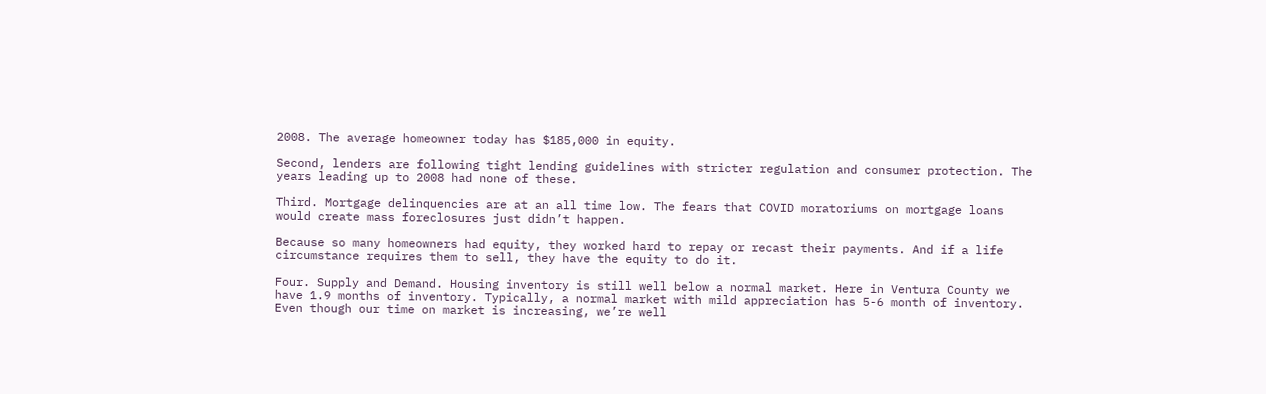2008. The average homeowner today has $185,000 in equity.

Second, lenders are following tight lending guidelines with stricter regulation and consumer protection. The years leading up to 2008 had none of these.

Third. Mortgage delinquencies are at an all time low. The fears that COVID moratoriums on mortgage loans would create mass foreclosures just didn’t happen.

Because so many homeowners had equity, they worked hard to repay or recast their payments. And if a life circumstance requires them to sell, they have the equity to do it.

Four. Supply and Demand. Housing inventory is still well below a normal market. Here in Ventura County we have 1.9 months of inventory. Typically, a normal market with mild appreciation has 5-6 month of inventory. Even though our time on market is increasing, we’re well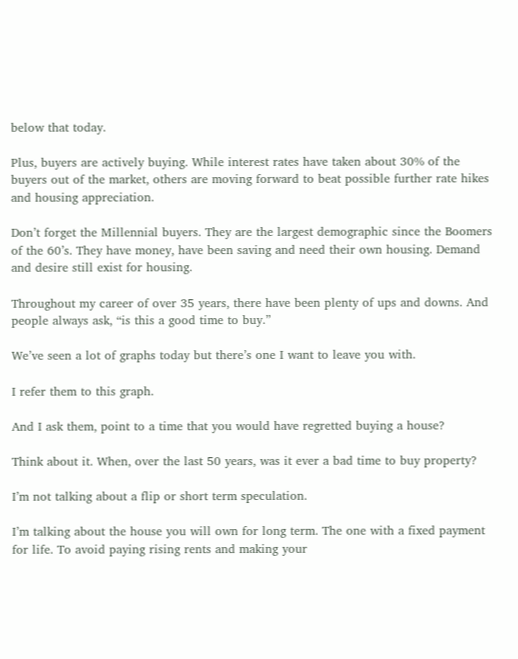below that today.

Plus, buyers are actively buying. While interest rates have taken about 30% of the buyers out of the market, others are moving forward to beat possible further rate hikes and housing appreciation.

Don’t forget the Millennial buyers. They are the largest demographic since the Boomers of the 60’s. They have money, have been saving and need their own housing. Demand and desire still exist for housing.

Throughout my career of over 35 years, there have been plenty of ups and downs. And people always ask, “is this a good time to buy.”

We’ve seen a lot of graphs today but there’s one I want to leave you with.

I refer them to this graph.

And I ask them, point to a time that you would have regretted buying a house?

Think about it. When, over the last 50 years, was it ever a bad time to buy property?

I’m not talking about a flip or short term speculation.

I’m talking about the house you will own for long term. The one with a fixed payment for life. To avoid paying rising rents and making your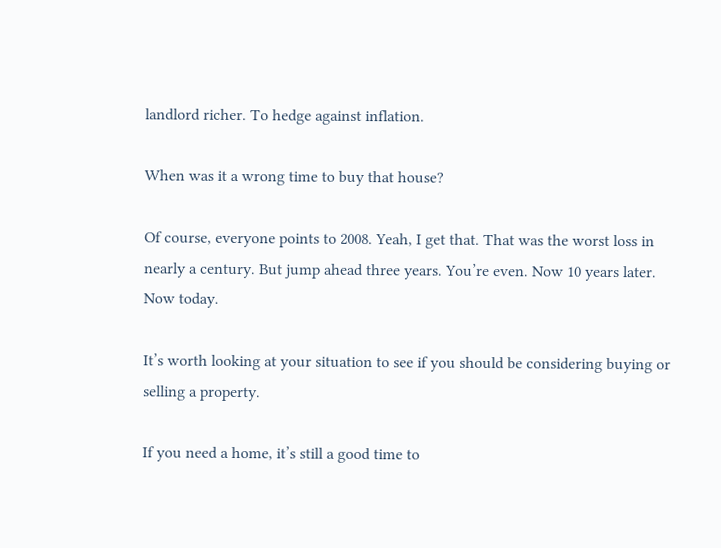landlord richer. To hedge against inflation.

When was it a wrong time to buy that house?

Of course, everyone points to 2008. Yeah, I get that. That was the worst loss in nearly a century. But jump ahead three years. You’re even. Now 10 years later. Now today.

It’s worth looking at your situation to see if you should be considering buying or selling a property.

If you need a home, it’s still a good time to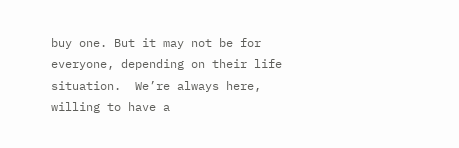buy one. But it may not be for everyone, depending on their life situation.  We’re always here, willing to have a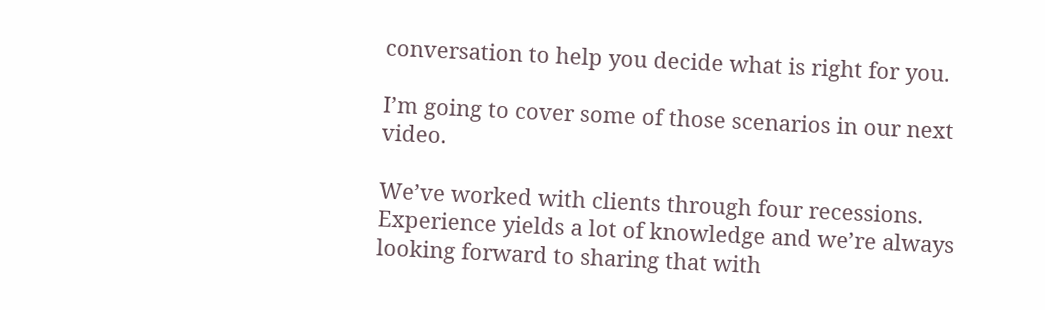conversation to help you decide what is right for you.

I’m going to cover some of those scenarios in our next video.

We’ve worked with clients through four recessions. Experience yields a lot of knowledge and we’re always looking forward to sharing that with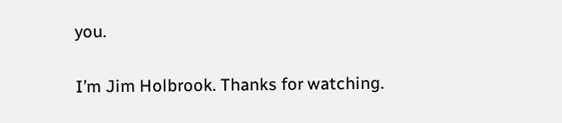you.

I’m Jim Holbrook. Thanks for watching.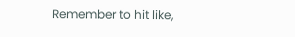Remember to hit like,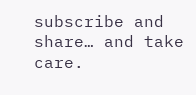subscribe and share… and take care.